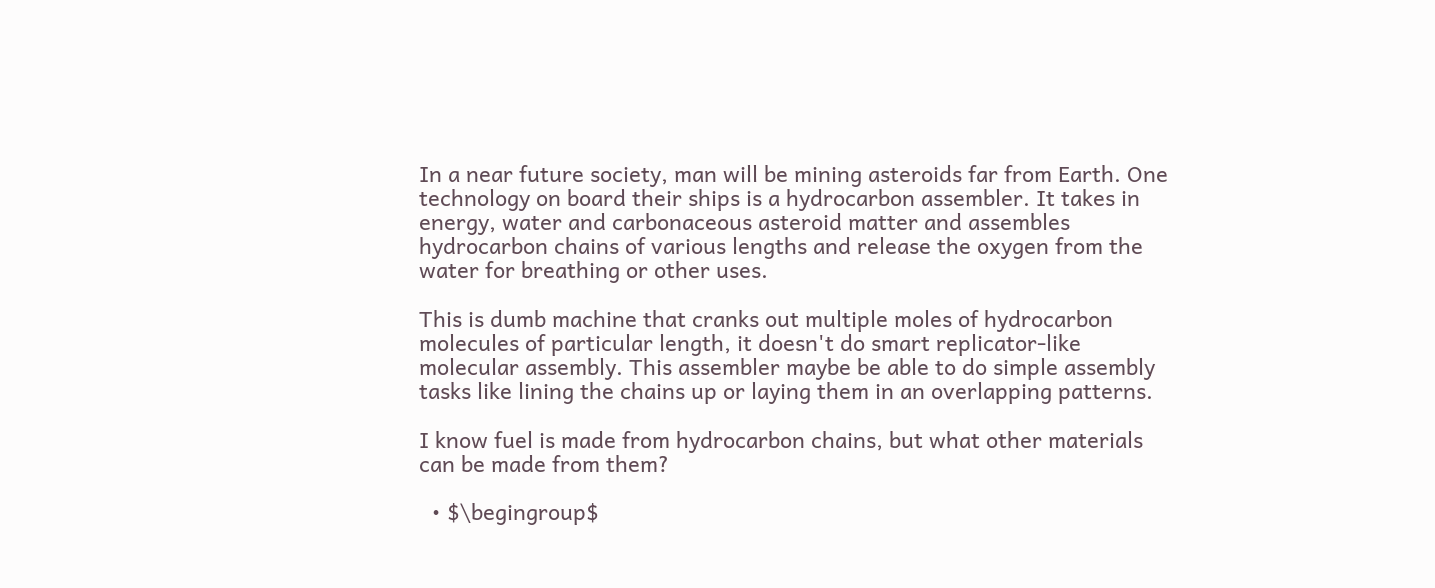In a near future society, man will be mining asteroids far from Earth. One technology on board their ships is a hydrocarbon assembler. It takes in energy, water and carbonaceous asteroid matter and assembles hydrocarbon chains of various lengths and release the oxygen from the water for breathing or other uses.

This is dumb machine that cranks out multiple moles of hydrocarbon molecules of particular length, it doesn't do smart replicator-like molecular assembly. This assembler maybe be able to do simple assembly tasks like lining the chains up or laying them in an overlapping patterns.

I know fuel is made from hydrocarbon chains, but what other materials can be made from them?

  • $\begingroup$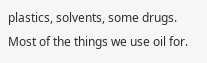plastics, solvents, some drugs. Most of the things we use oil for.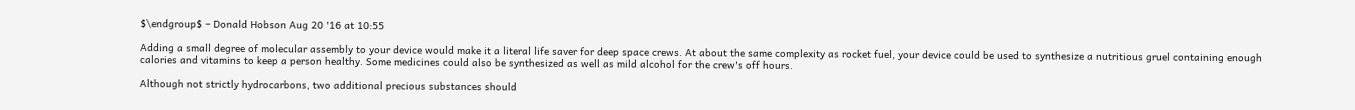$\endgroup$ – Donald Hobson Aug 20 '16 at 10:55

Adding a small degree of molecular assembly to your device would make it a literal life saver for deep space crews. At about the same complexity as rocket fuel, your device could be used to synthesize a nutritious gruel containing enough calories and vitamins to keep a person healthy. Some medicines could also be synthesized as well as mild alcohol for the crew's off hours.

Although not strictly hydrocarbons, two additional precious substances should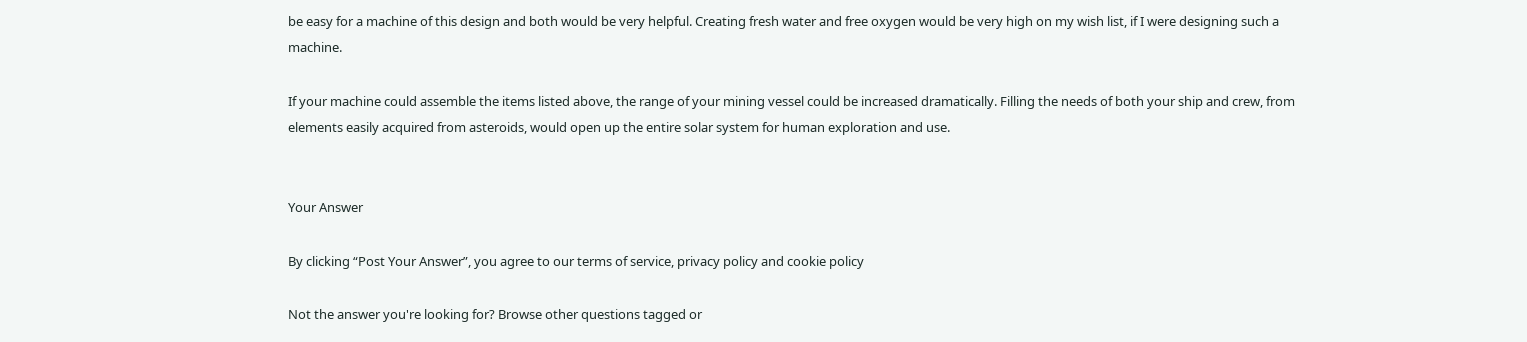be easy for a machine of this design and both would be very helpful. Creating fresh water and free oxygen would be very high on my wish list, if I were designing such a machine.

If your machine could assemble the items listed above, the range of your mining vessel could be increased dramatically. Filling the needs of both your ship and crew, from elements easily acquired from asteroids, would open up the entire solar system for human exploration and use.


Your Answer

By clicking “Post Your Answer”, you agree to our terms of service, privacy policy and cookie policy

Not the answer you're looking for? Browse other questions tagged or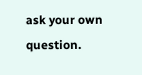ask your own question.